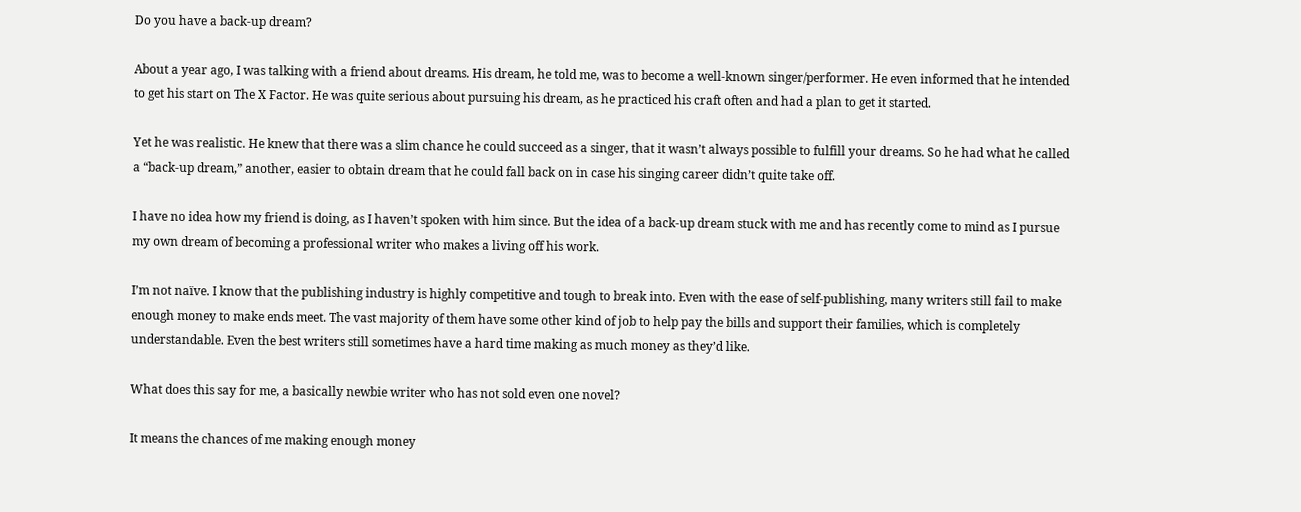Do you have a back-up dream?

About a year ago, I was talking with a friend about dreams. His dream, he told me, was to become a well-known singer/performer. He even informed that he intended to get his start on The X Factor. He was quite serious about pursuing his dream, as he practiced his craft often and had a plan to get it started.

Yet he was realistic. He knew that there was a slim chance he could succeed as a singer, that it wasn’t always possible to fulfill your dreams. So he had what he called a “back-up dream,” another, easier to obtain dream that he could fall back on in case his singing career didn’t quite take off.

I have no idea how my friend is doing, as I haven’t spoken with him since. But the idea of a back-up dream stuck with me and has recently come to mind as I pursue my own dream of becoming a professional writer who makes a living off his work.

I’m not naïve. I know that the publishing industry is highly competitive and tough to break into. Even with the ease of self-publishing, many writers still fail to make enough money to make ends meet. The vast majority of them have some other kind of job to help pay the bills and support their families, which is completely understandable. Even the best writers still sometimes have a hard time making as much money as they’d like.

What does this say for me, a basically newbie writer who has not sold even one novel?

It means the chances of me making enough money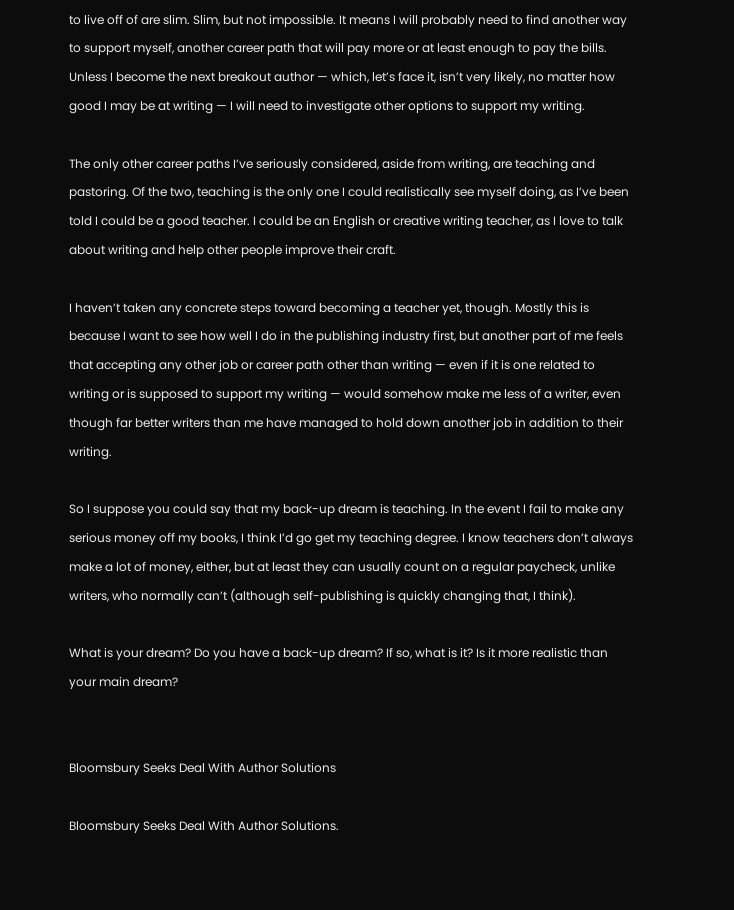to live off of are slim. Slim, but not impossible. It means I will probably need to find another way to support myself, another career path that will pay more or at least enough to pay the bills. Unless I become the next breakout author — which, let’s face it, isn’t very likely, no matter how good I may be at writing — I will need to investigate other options to support my writing.

The only other career paths I’ve seriously considered, aside from writing, are teaching and pastoring. Of the two, teaching is the only one I could realistically see myself doing, as I’ve been told I could be a good teacher. I could be an English or creative writing teacher, as I love to talk about writing and help other people improve their craft.

I haven’t taken any concrete steps toward becoming a teacher yet, though. Mostly this is because I want to see how well I do in the publishing industry first, but another part of me feels that accepting any other job or career path other than writing — even if it is one related to writing or is supposed to support my writing — would somehow make me less of a writer, even though far better writers than me have managed to hold down another job in addition to their writing.

So I suppose you could say that my back-up dream is teaching. In the event I fail to make any serious money off my books, I think I’d go get my teaching degree. I know teachers don’t always make a lot of money, either, but at least they can usually count on a regular paycheck, unlike writers, who normally can’t (although self-publishing is quickly changing that, I think).

What is your dream? Do you have a back-up dream? If so, what is it? Is it more realistic than your main dream?


Bloomsbury Seeks Deal With Author Solutions

Bloomsbury Seeks Deal With Author Solutions.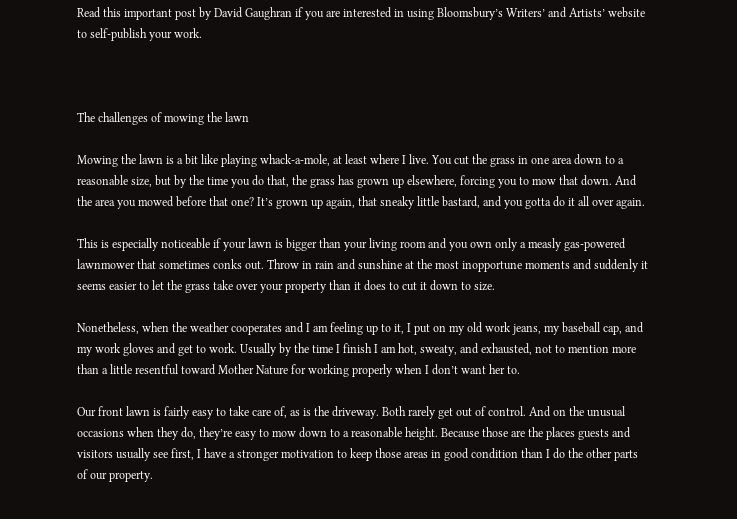Read this important post by David Gaughran if you are interested in using Bloomsbury’s Writers’ and Artists’ website to self-publish your work.



The challenges of mowing the lawn

Mowing the lawn is a bit like playing whack-a-mole, at least where I live. You cut the grass in one area down to a reasonable size, but by the time you do that, the grass has grown up elsewhere, forcing you to mow that down. And the area you mowed before that one? It’s grown up again, that sneaky little bastard, and you gotta do it all over again.

This is especially noticeable if your lawn is bigger than your living room and you own only a measly gas-powered lawnmower that sometimes conks out. Throw in rain and sunshine at the most inopportune moments and suddenly it seems easier to let the grass take over your property than it does to cut it down to size.

Nonetheless, when the weather cooperates and I am feeling up to it, I put on my old work jeans, my baseball cap, and my work gloves and get to work. Usually by the time I finish I am hot, sweaty, and exhausted, not to mention more than a little resentful toward Mother Nature for working properly when I don’t want her to.

Our front lawn is fairly easy to take care of, as is the driveway. Both rarely get out of control. And on the unusual occasions when they do, they’re easy to mow down to a reasonable height. Because those are the places guests and visitors usually see first, I have a stronger motivation to keep those areas in good condition than I do the other parts of our property.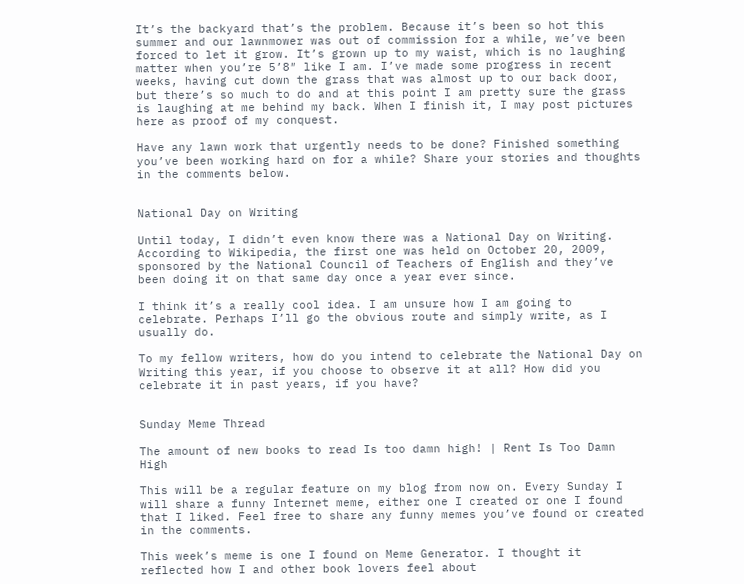It’s the backyard that’s the problem. Because it’s been so hot this summer and our lawnmower was out of commission for a while, we’ve been forced to let it grow. It’s grown up to my waist, which is no laughing matter when you’re 5’8″ like I am. I’ve made some progress in recent weeks, having cut down the grass that was almost up to our back door, but there’s so much to do and at this point I am pretty sure the grass is laughing at me behind my back. When I finish it, I may post pictures here as proof of my conquest.

Have any lawn work that urgently needs to be done? Finished something you’ve been working hard on for a while? Share your stories and thoughts in the comments below.


National Day on Writing

Until today, I didn’t even know there was a National Day on Writing. According to Wikipedia, the first one was held on October 20, 2009, sponsored by the National Council of Teachers of English and they’ve been doing it on that same day once a year ever since.

I think it’s a really cool idea. I am unsure how I am going to celebrate. Perhaps I’ll go the obvious route and simply write, as I usually do.

To my fellow writers, how do you intend to celebrate the National Day on Writing this year, if you choose to observe it at all? How did you celebrate it in past years, if you have?


Sunday Meme Thread

The amount of new books to read Is too damn high! | Rent Is Too Damn High

This will be a regular feature on my blog from now on. Every Sunday I will share a funny Internet meme, either one I created or one I found that I liked. Feel free to share any funny memes you’ve found or created in the comments.

This week’s meme is one I found on Meme Generator. I thought it reflected how I and other book lovers feel about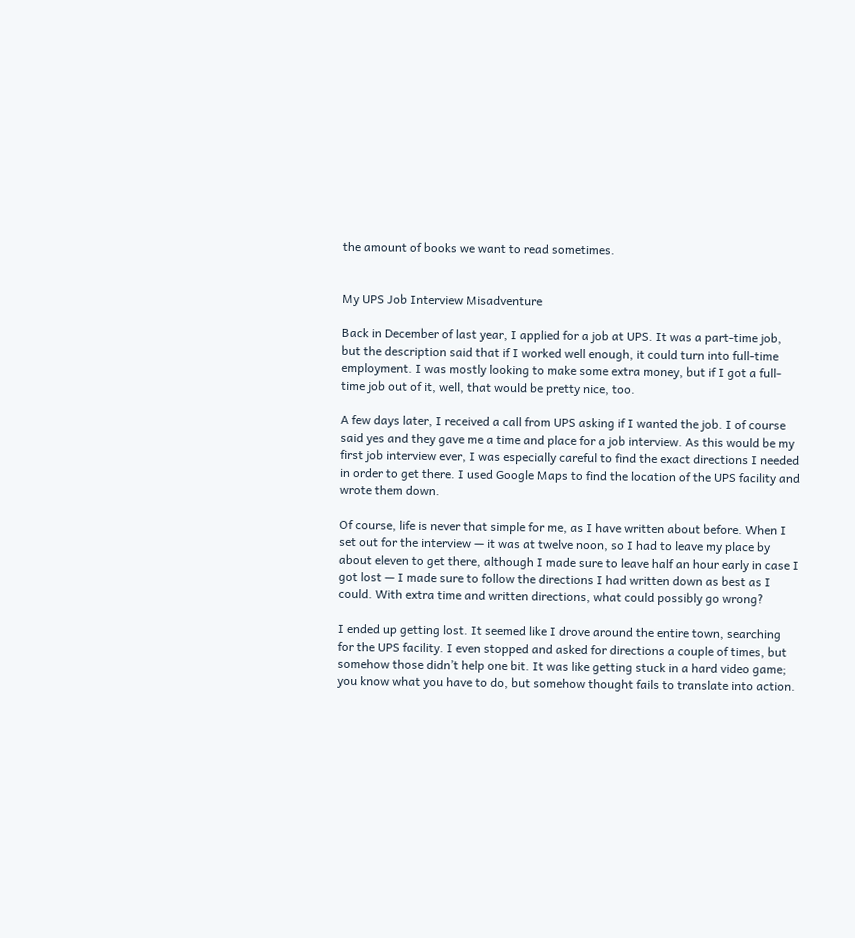the amount of books we want to read sometimes.


My UPS Job Interview Misadventure

Back in December of last year, I applied for a job at UPS. It was a part-time job, but the description said that if I worked well enough, it could turn into full-time employment. I was mostly looking to make some extra money, but if I got a full-time job out of it, well, that would be pretty nice, too.

A few days later, I received a call from UPS asking if I wanted the job. I of course said yes and they gave me a time and place for a job interview. As this would be my first job interview ever, I was especially careful to find the exact directions I needed in order to get there. I used Google Maps to find the location of the UPS facility and wrote them down.

Of course, life is never that simple for me, as I have written about before. When I set out for the interview — it was at twelve noon, so I had to leave my place by about eleven to get there, although I made sure to leave half an hour early in case I got lost — I made sure to follow the directions I had written down as best as I could. With extra time and written directions, what could possibly go wrong?

I ended up getting lost. It seemed like I drove around the entire town, searching for the UPS facility. I even stopped and asked for directions a couple of times, but somehow those didn’t help one bit. It was like getting stuck in a hard video game; you know what you have to do, but somehow thought fails to translate into action.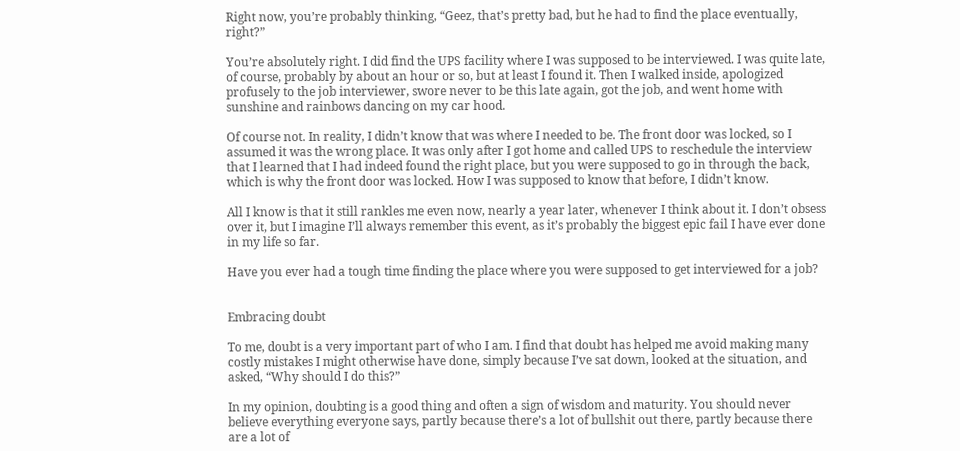Right now, you’re probably thinking, “Geez, that’s pretty bad, but he had to find the place eventually, right?”

You’re absolutely right. I did find the UPS facility where I was supposed to be interviewed. I was quite late, of course, probably by about an hour or so, but at least I found it. Then I walked inside, apologized profusely to the job interviewer, swore never to be this late again, got the job, and went home with sunshine and rainbows dancing on my car hood.

Of course not. In reality, I didn’t know that was where I needed to be. The front door was locked, so I assumed it was the wrong place. It was only after I got home and called UPS to reschedule the interview that I learned that I had indeed found the right place, but you were supposed to go in through the back, which is why the front door was locked. How I was supposed to know that before, I didn’t know.

All I know is that it still rankles me even now, nearly a year later, whenever I think about it. I don’t obsess over it, but I imagine I’ll always remember this event, as it’s probably the biggest epic fail I have ever done in my life so far.

Have you ever had a tough time finding the place where you were supposed to get interviewed for a job?


Embracing doubt

To me, doubt is a very important part of who I am. I find that doubt has helped me avoid making many costly mistakes I might otherwise have done, simply because I’ve sat down, looked at the situation, and asked, “Why should I do this?”

In my opinion, doubting is a good thing and often a sign of wisdom and maturity. You should never believe everything everyone says, partly because there’s a lot of bullshit out there, partly because there are a lot of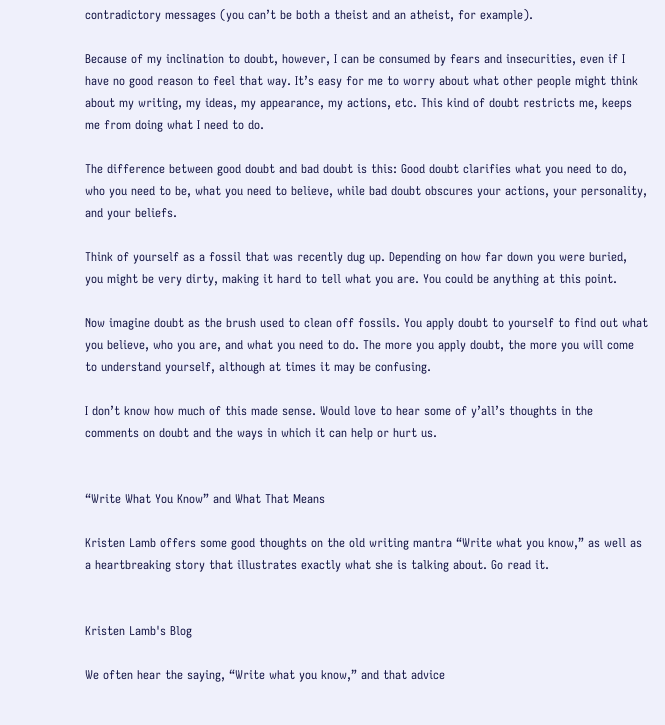contradictory messages (you can’t be both a theist and an atheist, for example).

Because of my inclination to doubt, however, I can be consumed by fears and insecurities, even if I have no good reason to feel that way. It’s easy for me to worry about what other people might think about my writing, my ideas, my appearance, my actions, etc. This kind of doubt restricts me, keeps me from doing what I need to do.

The difference between good doubt and bad doubt is this: Good doubt clarifies what you need to do, who you need to be, what you need to believe, while bad doubt obscures your actions, your personality, and your beliefs.

Think of yourself as a fossil that was recently dug up. Depending on how far down you were buried, you might be very dirty, making it hard to tell what you are. You could be anything at this point.

Now imagine doubt as the brush used to clean off fossils. You apply doubt to yourself to find out what you believe, who you are, and what you need to do. The more you apply doubt, the more you will come to understand yourself, although at times it may be confusing.

I don’t know how much of this made sense. Would love to hear some of y’all’s thoughts in the comments on doubt and the ways in which it can help or hurt us.


“Write What You Know” and What That Means

Kristen Lamb offers some good thoughts on the old writing mantra “Write what you know,” as well as a heartbreaking story that illustrates exactly what she is talking about. Go read it.


Kristen Lamb's Blog

We often hear the saying, “Write what you know,” and that advice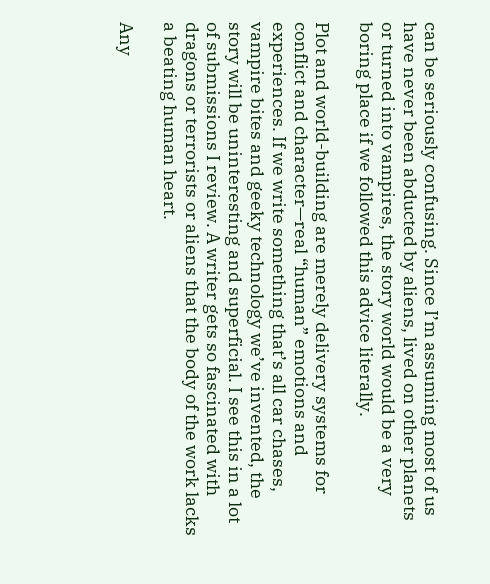can be seriously confusing. Since I’m assuming most of us have never been abducted by aliens, lived on other planets or turned into vampires, the story world would be a very boring place if we followed this advice literally.

Plot and world-building are merely delivery systems for conflict and character—real “human” emotions and experiences. If we write something that’s all car chases, vampire bites and geeky technology we’ve invented, the story will be uninteresting and superficial. I see this in a lot of submissions I review. A writer gets so fascinated with dragons or terrorists or aliens that the body of the work lacks a beating human heart.

Any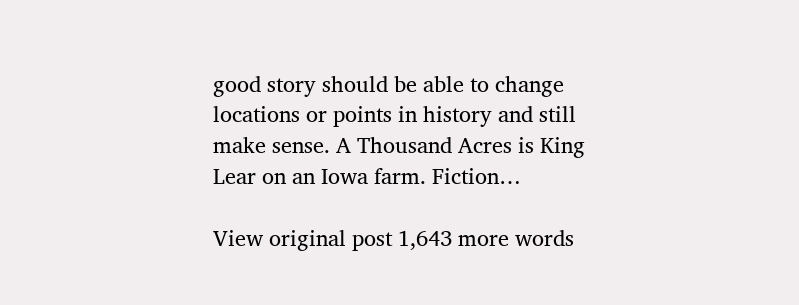good story should be able to change locations or points in history and still make sense. A Thousand Acres is King Lear on an Iowa farm. Fiction…

View original post 1,643 more words